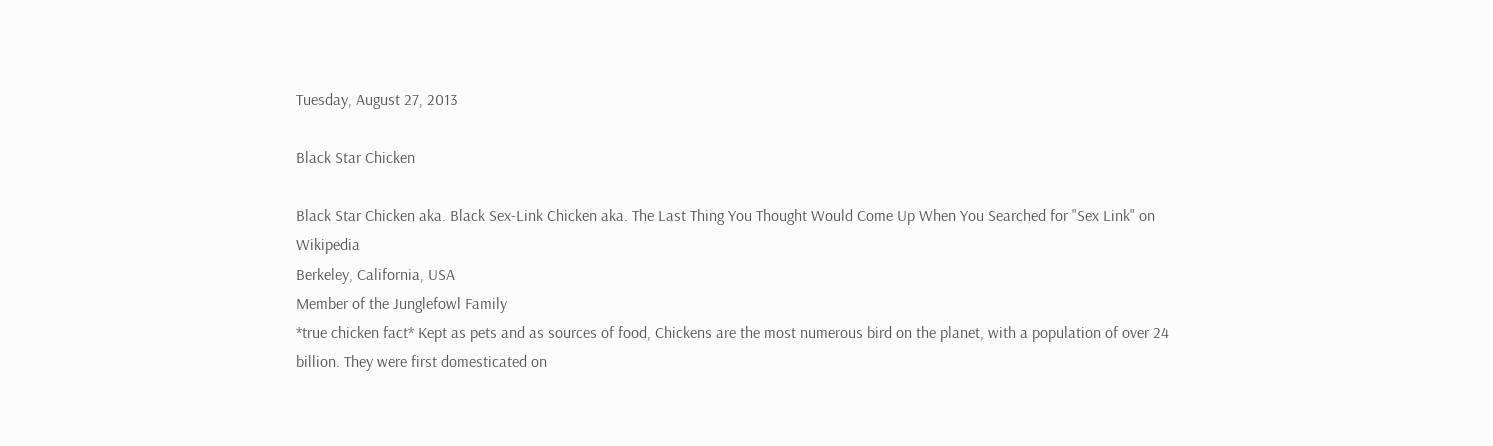Tuesday, August 27, 2013

Black Star Chicken

Black Star Chicken aka. Black Sex-Link Chicken aka. The Last Thing You Thought Would Come Up When You Searched for "Sex Link" on Wikipedia
Berkeley, California, USA
Member of the Junglefowl Family
*true chicken fact* Kept as pets and as sources of food, Chickens are the most numerous bird on the planet, with a population of over 24 billion. They were first domesticated on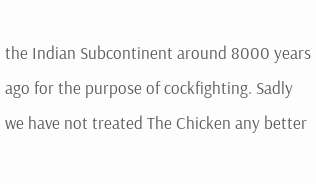the Indian Subcontinent around 8000 years ago for the purpose of cockfighting. Sadly we have not treated The Chicken any better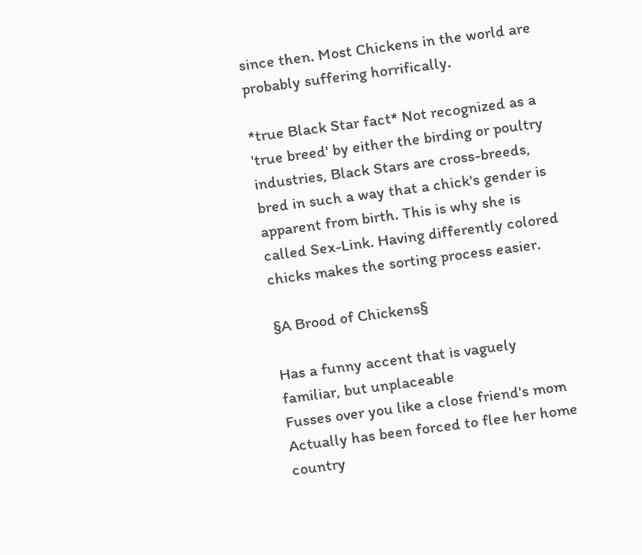since then. Most Chickens in the world are probably suffering horrifically.

*true Black Star fact* Not recognized as a 'true breed' by either the birding or poultry industries, Black Stars are cross-breeds, bred in such a way that a chick's gender is apparent from birth. This is why she is called Sex-Link. Having differently colored chicks makes the sorting process easier.

§A Brood of Chickens§

Has a funny accent that is vaguely familiar, but unplaceable
Fusses over you like a close friend's mom
Actually has been forced to flee her home country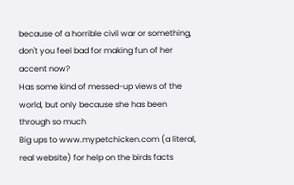because of a horrible civil war or something, don't you feel bad for making fun of her accent now?
Has some kind of messed-up views of the world, but only because she has been through so much
Big ups to www.mypetchicken.com (a literal, real website) for help on the birds facts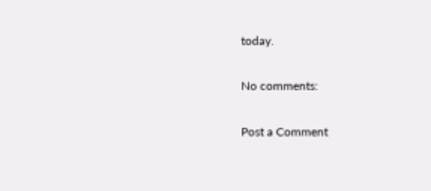today.

No comments:

Post a Comment